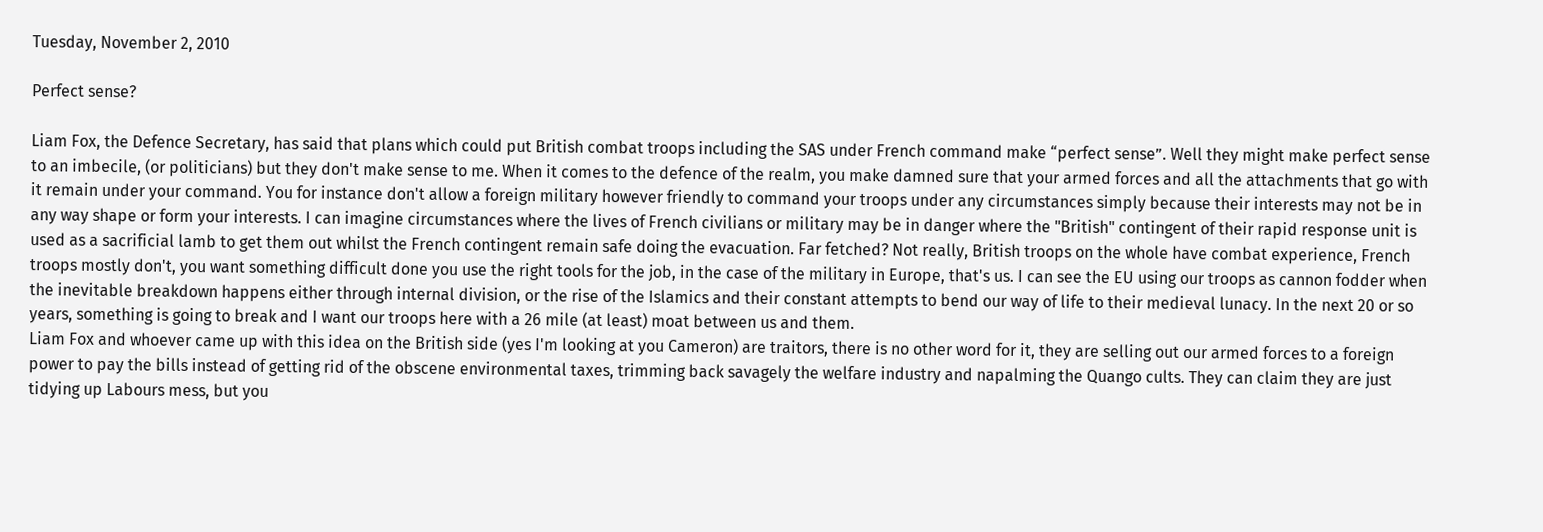Tuesday, November 2, 2010

Perfect sense?

Liam Fox, the Defence Secretary, has said that plans which could put British combat troops including the SAS under French command make “perfect sense”. Well they might make perfect sense to an imbecile, (or politicians) but they don't make sense to me. When it comes to the defence of the realm, you make damned sure that your armed forces and all the attachments that go with it remain under your command. You for instance don't allow a foreign military however friendly to command your troops under any circumstances simply because their interests may not be in any way shape or form your interests. I can imagine circumstances where the lives of French civilians or military may be in danger where the "British" contingent of their rapid response unit is used as a sacrificial lamb to get them out whilst the French contingent remain safe doing the evacuation. Far fetched? Not really, British troops on the whole have combat experience, French troops mostly don't, you want something difficult done you use the right tools for the job, in the case of the military in Europe, that's us. I can see the EU using our troops as cannon fodder when the inevitable breakdown happens either through internal division, or the rise of the Islamics and their constant attempts to bend our way of life to their medieval lunacy. In the next 20 or so years, something is going to break and I want our troops here with a 26 mile (at least) moat between us and them.
Liam Fox and whoever came up with this idea on the British side (yes I'm looking at you Cameron) are traitors, there is no other word for it, they are selling out our armed forces to a foreign power to pay the bills instead of getting rid of the obscene environmental taxes, trimming back savagely the welfare industry and napalming the Quango cults. They can claim they are just tidying up Labours mess, but you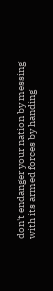don't endanger your nation by messing with its armed forces by handing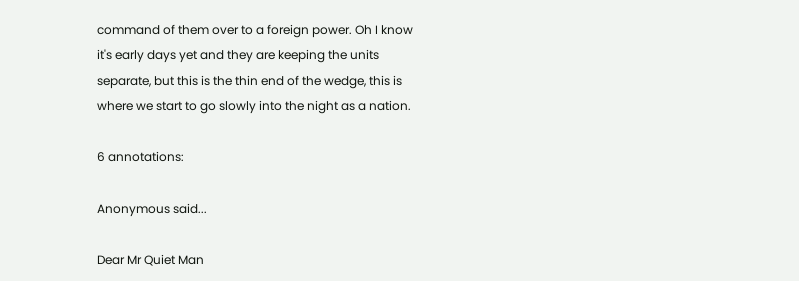command of them over to a foreign power. Oh I know it's early days yet and they are keeping the units separate, but this is the thin end of the wedge, this is where we start to go slowly into the night as a nation.

6 annotations:

Anonymous said...

Dear Mr Quiet Man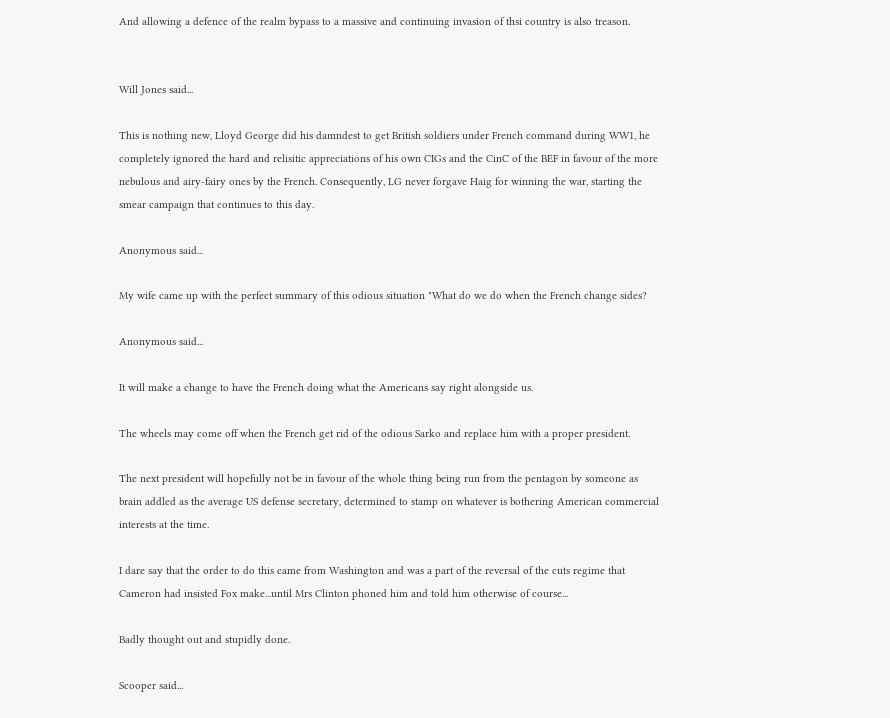And allowing a defence of the realm bypass to a massive and continuing invasion of thsi country is also treason.


Will Jones said...

This is nothing new, Lloyd George did his damndest to get British soldiers under French command during WW1, he completely ignored the hard and relisitic appreciations of his own CIGs and the CinC of the BEF in favour of the more nebulous and airy-fairy ones by the French. Consequently, LG never forgave Haig for winning the war, starting the smear campaign that continues to this day.

Anonymous said...

My wife came up with the perfect summary of this odious situation "What do we do when the French change sides?

Anonymous said...

It will make a change to have the French doing what the Americans say right alongside us.

The wheels may come off when the French get rid of the odious Sarko and replace him with a proper president.

The next president will hopefully not be in favour of the whole thing being run from the pentagon by someone as brain addled as the average US defense secretary, determined to stamp on whatever is bothering American commercial interests at the time.

I dare say that the order to do this came from Washington and was a part of the reversal of the cuts regime that Cameron had insisted Fox make...until Mrs Clinton phoned him and told him otherwise of course...

Badly thought out and stupidly done.

Scooper said...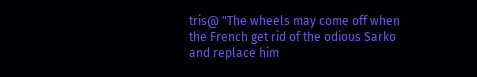tris@ "The wheels may come off when the French get rid of the odious Sarko and replace him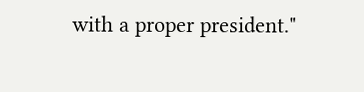with a proper president."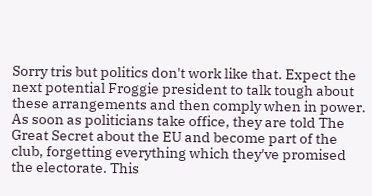Sorry tris but politics don't work like that. Expect the next potential Froggie president to talk tough about these arrangements and then comply when in power. As soon as politicians take office, they are told The Great Secret about the EU and become part of the club, forgetting everything which they've promised the electorate. This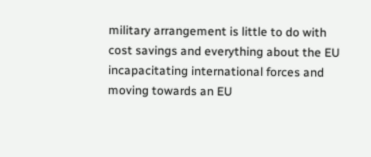military arrangement is little to do with cost savings and everything about the EU incapacitating international forces and moving towards an EU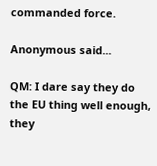commanded force.

Anonymous said...

QM: I dare say they do the EU thing well enough, they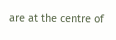are at the centre of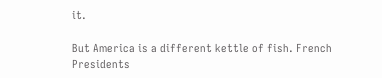it.

But America is a different kettle of fish. French Presidents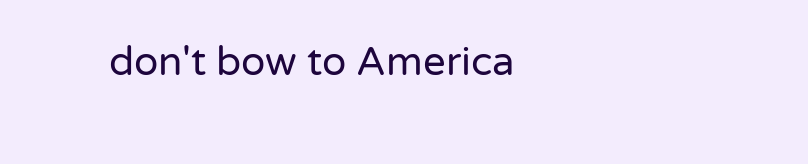don't bow to America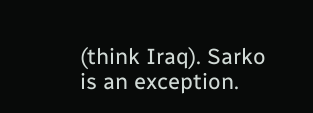(think Iraq). Sarko is an exception.